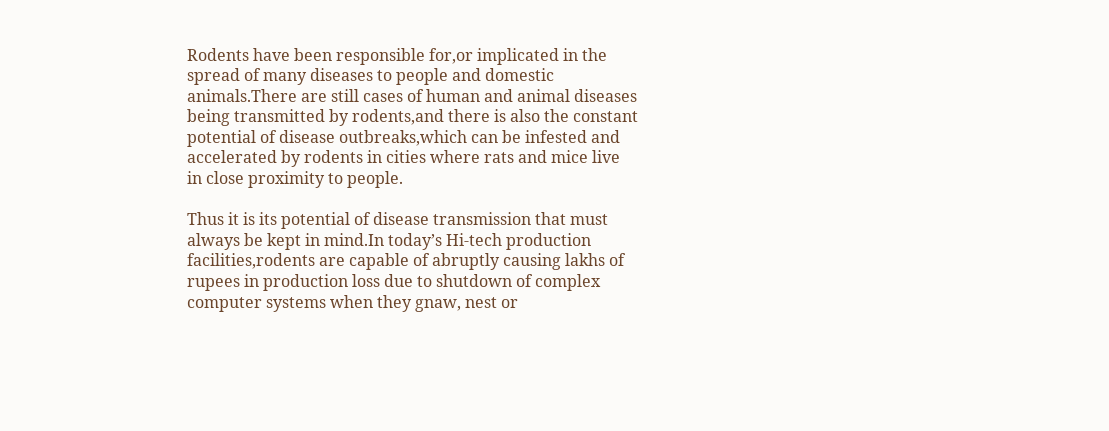Rodents have been responsible for,or implicated in the spread of many diseases to people and domestic animals.There are still cases of human and animal diseases being transmitted by rodents,and there is also the constant potential of disease outbreaks,which can be infested and accelerated by rodents in cities where rats and mice live in close proximity to people.

Thus it is its potential of disease transmission that must always be kept in mind.In today’s Hi-tech production facilities,rodents are capable of abruptly causing lakhs of rupees in production loss due to shutdown of complex computer systems when they gnaw, nest or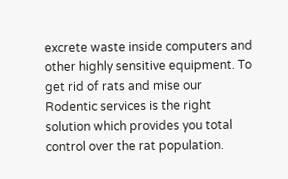excrete waste inside computers and other highly sensitive equipment. To get rid of rats and mise our Rodentic services is the right solution which provides you total control over the rat population.